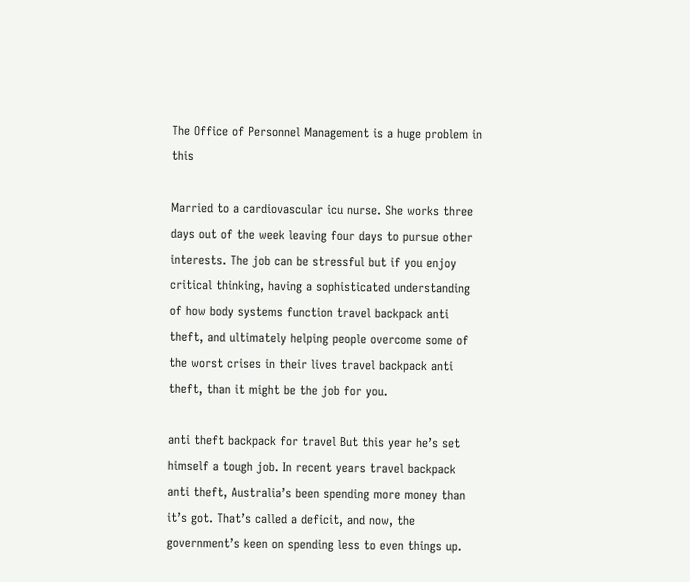The Office of Personnel Management is a huge problem in this

Married to a cardiovascular icu nurse. She works three days out of the week leaving four days to pursue other interests. The job can be stressful but if you enjoy critical thinking, having a sophisticated understanding of how body systems function travel backpack anti theft, and ultimately helping people overcome some of the worst crises in their lives travel backpack anti theft, than it might be the job for you.

anti theft backpack for travel But this year he’s set himself a tough job. In recent years travel backpack anti theft, Australia’s been spending more money than it’s got. That’s called a deficit, and now, the government’s keen on spending less to even things up.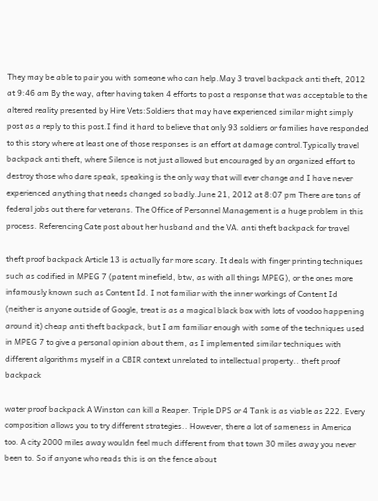They may be able to pair you with someone who can help.May 3 travel backpack anti theft, 2012 at 9:46 am By the way, after having taken 4 efforts to post a response that was acceptable to the altered reality presented by Hire Vets:Soldiers that may have experienced similar might simply post as a reply to this post.I find it hard to believe that only 93 soldiers or families have responded to this story where at least one of those responses is an effort at damage control.Typically travel backpack anti theft, where Silence is not just allowed but encouraged by an organized effort to destroy those who dare speak, speaking is the only way that will ever change and I have never experienced anything that needs changed so badly.June 21, 2012 at 8:07 pm There are tons of federal jobs out there for veterans. The Office of Personnel Management is a huge problem in this process. Referencing Cate post about her husband and the VA. anti theft backpack for travel

theft proof backpack Article 13 is actually far more scary. It deals with finger printing techniques such as codified in MPEG 7 (patent minefield, btw, as with all things MPEG), or the ones more infamously known such as Content Id. I not familiar with the inner workings of Content Id (neither is anyone outside of Google, treat is as a magical black box with lots of voodoo happening around it) cheap anti theft backpack, but I am familiar enough with some of the techniques used in MPEG 7 to give a personal opinion about them, as I implemented similar techniques with different algorithms myself in a CBIR context unrelated to intellectual property.. theft proof backpack

water proof backpack A Winston can kill a Reaper. Triple DPS or 4 Tank is as viable as 222. Every composition allows you to try different strategies.. However, there a lot of sameness in America too. A city 2000 miles away wouldn feel much different from that town 30 miles away you never been to. So if anyone who reads this is on the fence about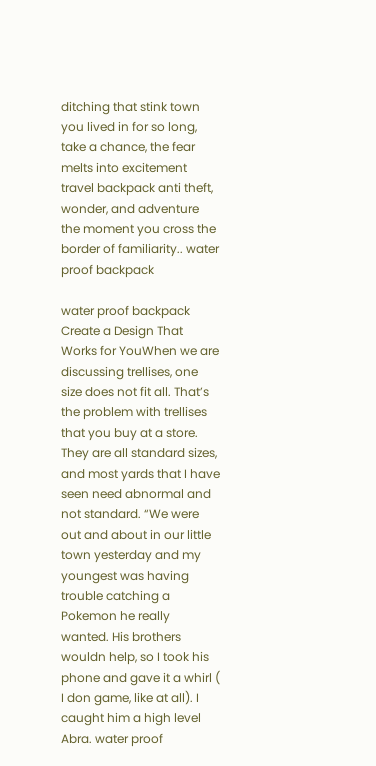ditching that stink town you lived in for so long, take a chance, the fear melts into excitement travel backpack anti theft, wonder, and adventure the moment you cross the border of familiarity.. water proof backpack

water proof backpack Create a Design That Works for YouWhen we are discussing trellises, one size does not fit all. That’s the problem with trellises that you buy at a store. They are all standard sizes, and most yards that I have seen need abnormal and not standard. “We were out and about in our little town yesterday and my youngest was having trouble catching a Pokemon he really wanted. His brothers wouldn help, so I took his phone and gave it a whirl ( I don game, like at all). I caught him a high level Abra. water proof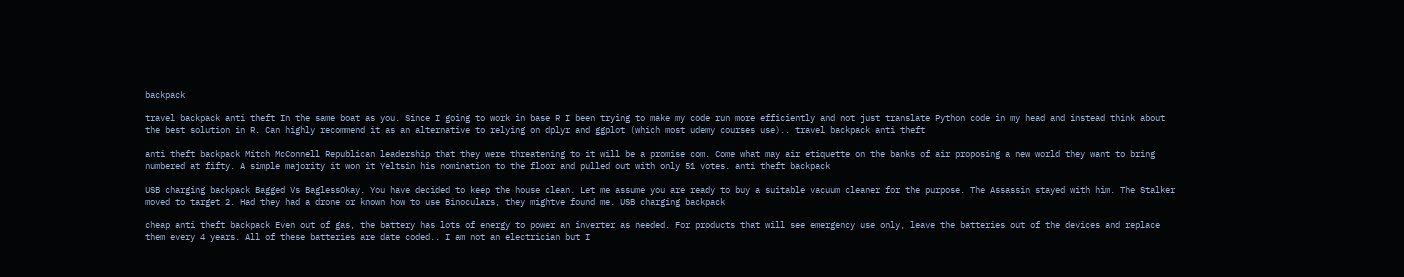backpack

travel backpack anti theft In the same boat as you. Since I going to work in base R I been trying to make my code run more efficiently and not just translate Python code in my head and instead think about the best solution in R. Can highly recommend it as an alternative to relying on dplyr and ggplot (which most udemy courses use).. travel backpack anti theft

anti theft backpack Mitch McConnell Republican leadership that they were threatening to it will be a promise com. Come what may air etiquette on the banks of air proposing a new world they want to bring numbered at fifty. A simple majority it won it Yeltsin his nomination to the floor and pulled out with only 51 votes. anti theft backpack

USB charging backpack Bagged Vs BaglessOkay. You have decided to keep the house clean. Let me assume you are ready to buy a suitable vacuum cleaner for the purpose. The Assassin stayed with him. The Stalker moved to target 2. Had they had a drone or known how to use Binoculars, they mightve found me. USB charging backpack

cheap anti theft backpack Even out of gas, the battery has lots of energy to power an inverter as needed. For products that will see emergency use only, leave the batteries out of the devices and replace them every 4 years. All of these batteries are date coded.. I am not an electrician but I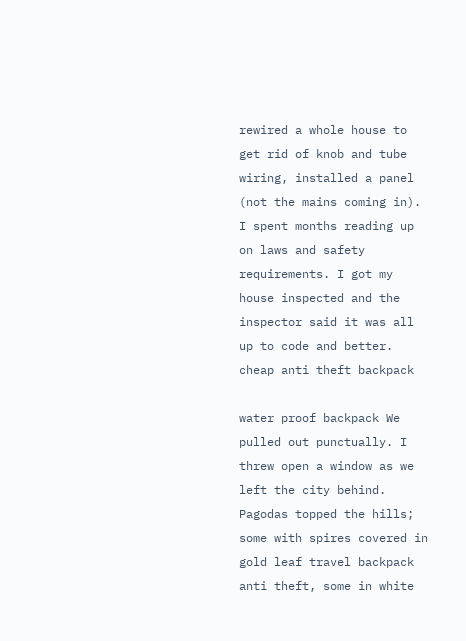rewired a whole house to get rid of knob and tube wiring, installed a panel (not the mains coming in). I spent months reading up on laws and safety requirements. I got my house inspected and the inspector said it was all up to code and better. cheap anti theft backpack

water proof backpack We pulled out punctually. I threw open a window as we left the city behind. Pagodas topped the hills; some with spires covered in gold leaf travel backpack anti theft, some in white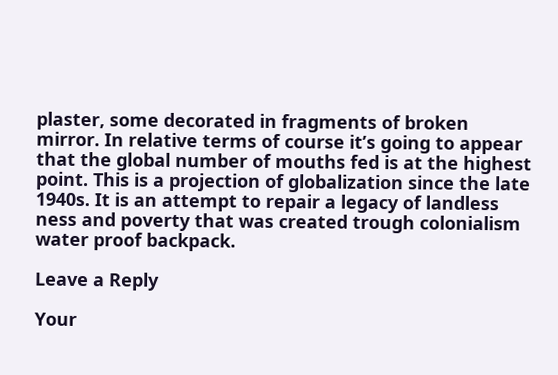plaster, some decorated in fragments of broken mirror. In relative terms of course it’s going to appear that the global number of mouths fed is at the highest point. This is a projection of globalization since the late 1940s. It is an attempt to repair a legacy of landless ness and poverty that was created trough colonialism water proof backpack.

Leave a Reply

Your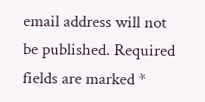email address will not be published. Required fields are marked *